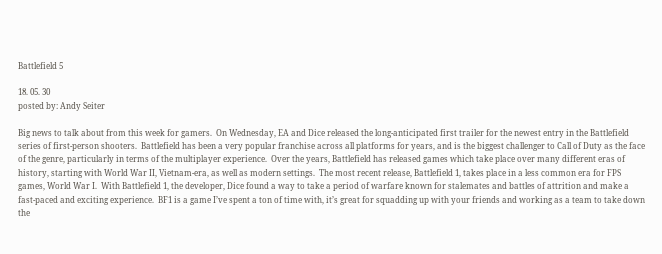Battlefield 5

18. 05. 30
posted by: Andy Seiter

Big news to talk about from this week for gamers.  On Wednesday, EA and Dice released the long-anticipated first trailer for the newest entry in the Battlefield series of first-person shooters.  Battlefield has been a very popular franchise across all platforms for years, and is the biggest challenger to Call of Duty as the face of the genre, particularly in terms of the multiplayer experience.  Over the years, Battlefield has released games which take place over many different eras of history, starting with World War II, Vietnam-era, as well as modern settings.  The most recent release, Battlefield 1, takes place in a less common era for FPS games, World War I.  With Battlefield 1, the developer, Dice found a way to take a period of warfare known for stalemates and battles of attrition and make a fast-paced and exciting experience.  BF1 is a game I’ve spent a ton of time with, it’s great for squadding up with your friends and working as a team to take down the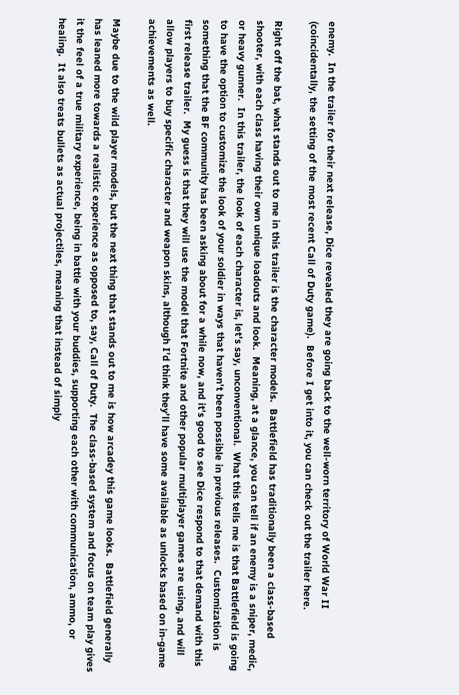enemy.  In the trailer for their next release, Dice revealed they are going back to the well-worn territory of World War II (coincidentally, the setting of the most recent Call of Duty game).  Before I get into it, you can check out the trailer here.

Right off the bat, what stands out to me in this trailer is the character models.  Battlefield has traditionally been a class-based shooter, with each class having their own unique loadouts and look.  Meaning, at a glance, you can tell if an enemy is a sniper, medic, or heavy gunner.  In this trailer, the look of each character is, let’s say, unconventional.  What this tells me is that Battlefield is going to have the option to customize the look of your soldier in ways that haven’t been possible in previous releases.  Customization is something that the BF community has been asking about for a while now, and it’s good to see Dice respond to that demand with this first release trailer.  My guess is that they will use the model that Fortnite and other popular multiplayer games are using, and will allow players to buy specific character and weapon skins, although I’d think they’ll have some available as unlocks based on in-game achievements as well.

Maybe due to the wild player models, but the next thing that stands out to me is how arcadey this game looks.  Battlefield generally has leaned more towards a realistic experience as opposed to, say, Call of Duty.  The class-based system and focus on team play gives it the feel of a true military experience, being in battle with your buddies, supporting each other with communication, ammo, or healing.  It also treats bullets as actual projectiles, meaning that instead of simply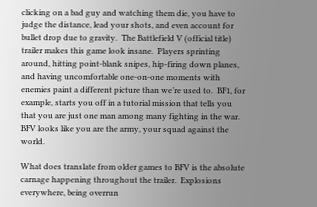clicking on a bad guy and watching them die, you have to judge the distance, lead your shots, and even account for bullet drop due to gravity.  The Battlefield V (official title) trailer makes this game look insane.  Players sprinting around, hitting point-blank snipes, hip-firing down planes, and having uncomfortable one-on-one moments with enemies paint a different picture than we’re used to.  BF1, for example, starts you off in a tutorial mission that tells you that you are just one man among many fighting in the war.  BFV looks like you are the army, your squad against the world.

What does translate from older games to BFV is the absolute carnage happening throughout the trailer.  Explosions everywhere, being overrun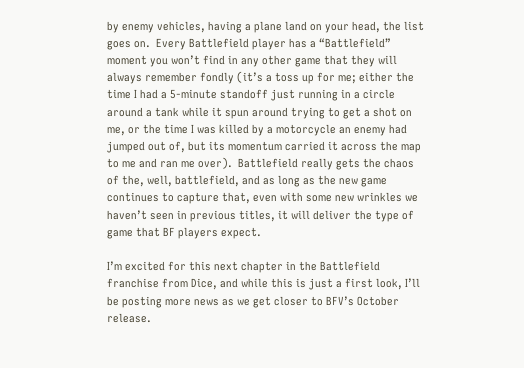by enemy vehicles, having a plane land on your head, the list goes on.  Every Battlefield player has a “Battlefield” moment you won’t find in any other game that they will always remember fondly (it’s a toss up for me; either the time I had a 5-minute standoff just running in a circle around a tank while it spun around trying to get a shot on me, or the time I was killed by a motorcycle an enemy had jumped out of, but its momentum carried it across the map to me and ran me over).  Battlefield really gets the chaos of the, well, battlefield, and as long as the new game continues to capture that, even with some new wrinkles we haven’t seen in previous titles, it will deliver the type of game that BF players expect.

I’m excited for this next chapter in the Battlefield franchise from Dice, and while this is just a first look, I’ll be posting more news as we get closer to BFV’s October release.